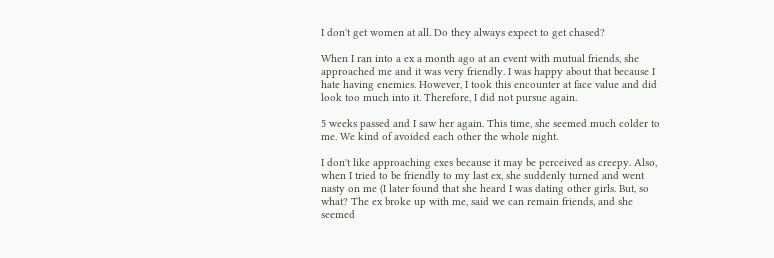I don't get women at all. Do they always expect to get chased?

When I ran into a ex a month ago at an event with mutual friends, she approached me and it was very friendly. I was happy about that because I hate having enemies. However, I took this encounter at face value and did look too much into it. Therefore, I did not pursue again.

5 weeks passed and I saw her again. This time, she seemed much colder to me. We kind of avoided each other the whole night.

I don't like approaching exes because it may be perceived as creepy. Also, when I tried to be friendly to my last ex, she suddenly turned and went nasty on me (I later found that she heard I was dating other girls. But, so what? The ex broke up with me, said we can remain friends, and she seemed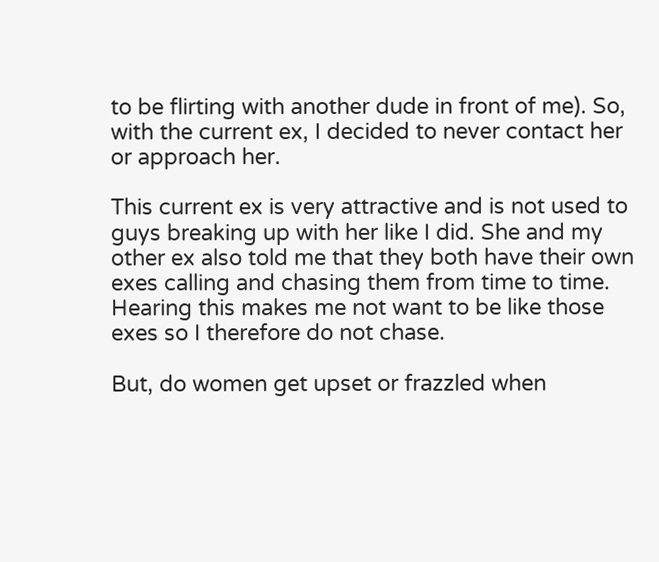to be flirting with another dude in front of me). So, with the current ex, I decided to never contact her or approach her.

This current ex is very attractive and is not used to guys breaking up with her like I did. She and my other ex also told me that they both have their own exes calling and chasing them from time to time. Hearing this makes me not want to be like those exes so I therefore do not chase.

But, do women get upset or frazzled when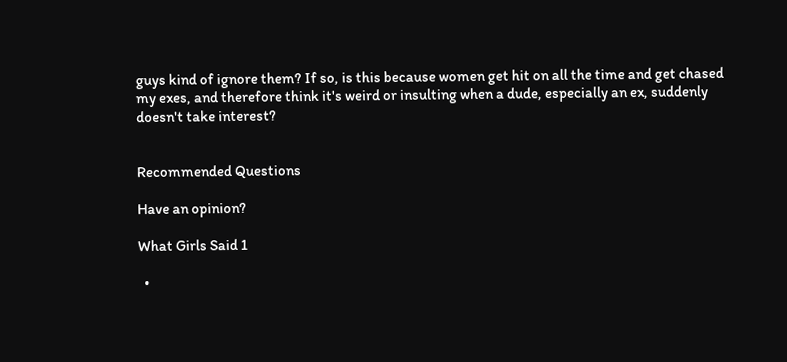guys kind of ignore them? If so, is this because women get hit on all the time and get chased my exes, and therefore think it's weird or insulting when a dude, especially an ex, suddenly doesn't take interest?


Recommended Questions

Have an opinion?

What Girls Said 1

  •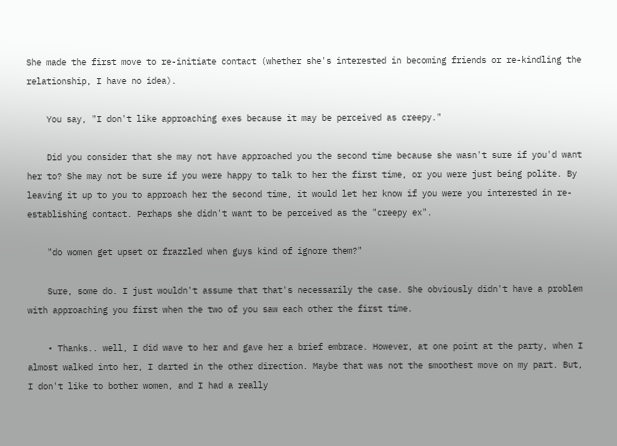She made the first move to re-initiate contact (whether she's interested in becoming friends or re-kindling the relationship, I have no idea).

    You say, "I don't like approaching exes because it may be perceived as creepy."

    Did you consider that she may not have approached you the second time because she wasn't sure if you'd want her to? She may not be sure if you were happy to talk to her the first time, or you were just being polite. By leaving it up to you to approach her the second time, it would let her know if you were you interested in re-establishing contact. Perhaps she didn't want to be perceived as the "creepy ex".

    "do women get upset or frazzled when guys kind of ignore them?"

    Sure, some do. I just wouldn't assume that that's necessarily the case. She obviously didn't have a problem with approaching you first when the two of you saw each other the first time.

    • Thanks.. well, I did wave to her and gave her a brief embrace. However, at one point at the party, when I almost walked into her, I darted in the other direction. Maybe that was not the smoothest move on my part. But, I don't like to bother women, and I had a really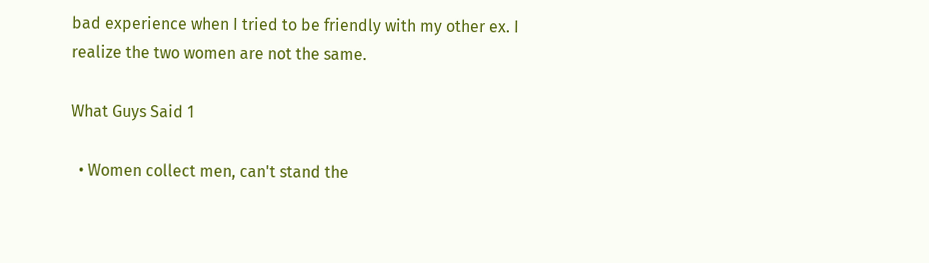bad experience when I tried to be friendly with my other ex. I realize the two women are not the same.

What Guys Said 1

  • Women collect men, can't stand the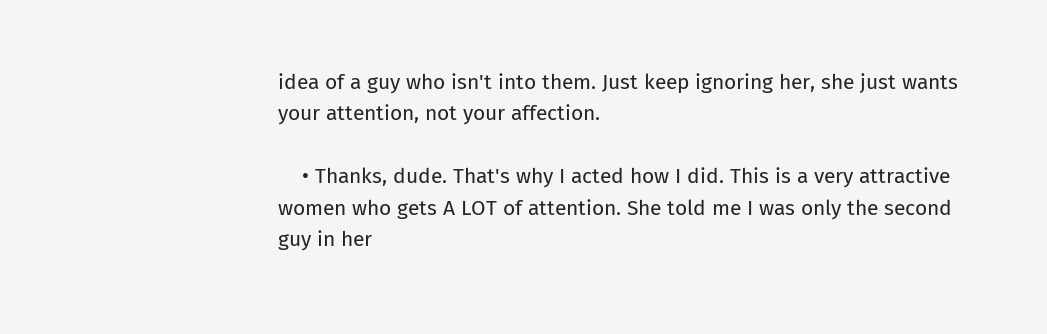idea of a guy who isn't into them. Just keep ignoring her, she just wants your attention, not your affection.

    • Thanks, dude. That's why I acted how I did. This is a very attractive women who gets A LOT of attention. She told me I was only the second guy in her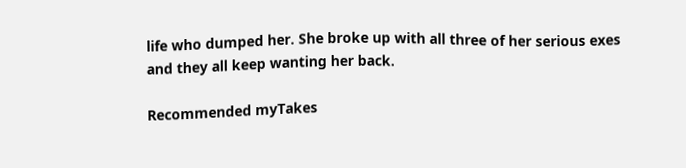life who dumped her. She broke up with all three of her serious exes and they all keep wanting her back.

Recommended myTakes